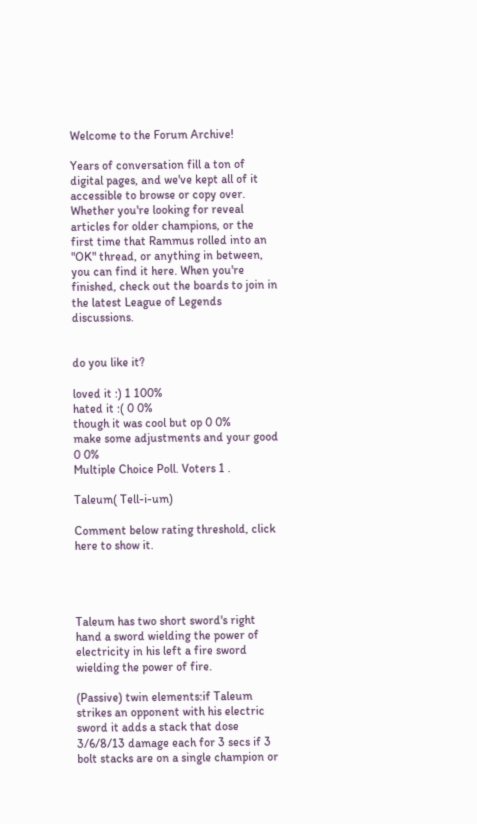Welcome to the Forum Archive!

Years of conversation fill a ton of digital pages, and we've kept all of it accessible to browse or copy over. Whether you're looking for reveal articles for older champions, or the first time that Rammus rolled into an "OK" thread, or anything in between, you can find it here. When you're finished, check out the boards to join in the latest League of Legends discussions.


do you like it?

loved it :) 1 100%
hated it :( 0 0%
though it was cool but op 0 0%
make some adjustments and your good 0 0%
Multiple Choice Poll. Voters 1 .

Taleum( Tell-i-um)

Comment below rating threshold, click here to show it.




Taleum has two short sword's right hand a sword wielding the power of electricity in his left a fire sword wielding the power of fire.

(Passive) twin elements:if Taleum strikes an opponent with his electric sword it adds a stack that dose 3/6/8/13 damage each for 3 secs if 3 bolt stacks are on a single champion or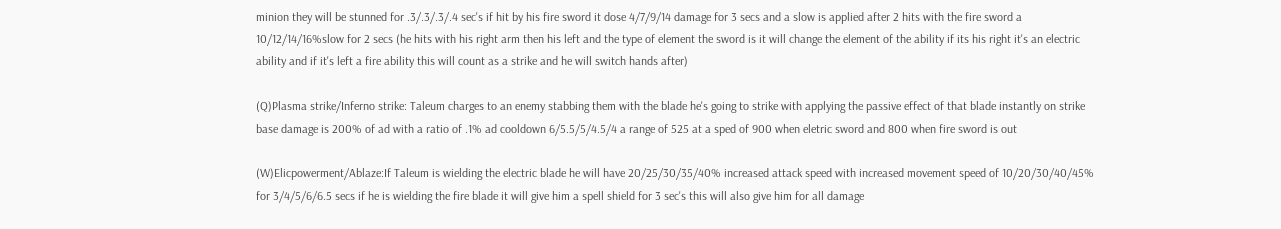minion they will be stunned for .3/.3/.3/.4 sec's if hit by his fire sword it dose 4/7/9/14 damage for 3 secs and a slow is applied after 2 hits with the fire sword a 10/12/14/16%slow for 2 secs (he hits with his right arm then his left and the type of element the sword is it will change the element of the ability if its his right it's an electric ability and if it's left a fire ability this will count as a strike and he will switch hands after)

(Q)Plasma strike/Inferno strike: Taleum charges to an enemy stabbing them with the blade he's going to strike with applying the passive effect of that blade instantly on strike base damage is 200% of ad with a ratio of .1% ad cooldown 6/5.5/5/4.5/4 a range of 525 at a sped of 900 when eletric sword and 800 when fire sword is out

(W)Elicpowerment/Ablaze:If Taleum is wielding the electric blade he will have 20/25/30/35/40% increased attack speed with increased movement speed of 10/20/30/40/45% for 3/4/5/6/6.5 secs if he is wielding the fire blade it will give him a spell shield for 3 sec's this will also give him for all damage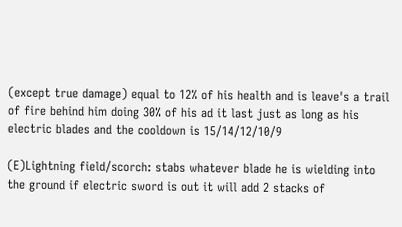(except true damage) equal to 12% of his health and is leave's a trail of fire behind him doing 30% of his ad it last just as long as his electric blades and the cooldown is 15/14/12/10/9

(E)Lightning field/scorch: stabs whatever blade he is wielding into the ground if electric sword is out it will add 2 stacks of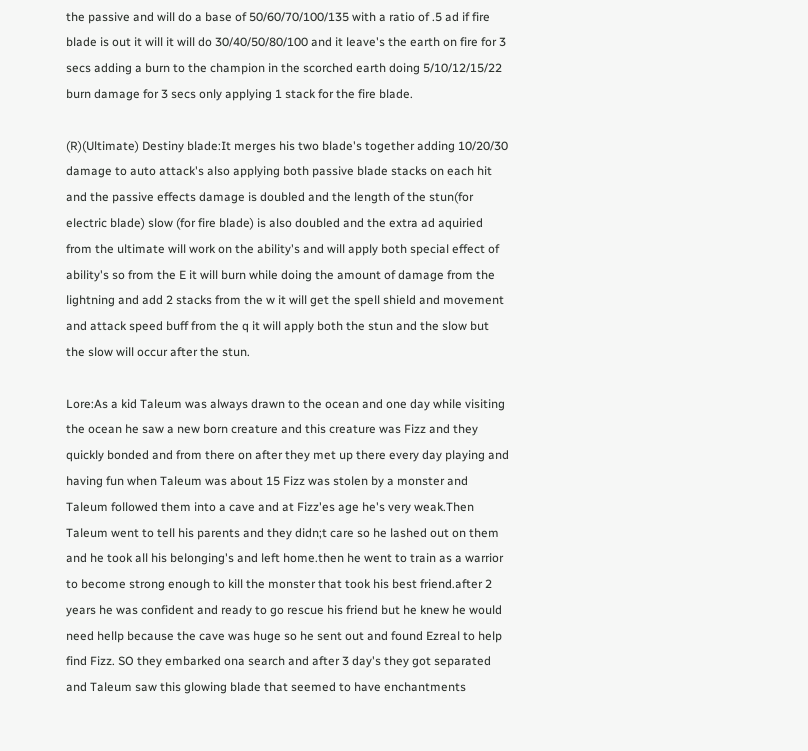the passive and will do a base of 50/60/70/100/135 with a ratio of .5 ad if fire blade is out it will it will do 30/40/50/80/100 and it leave's the earth on fire for 3 secs adding a burn to the champion in the scorched earth doing 5/10/12/15/22 burn damage for 3 secs only applying 1 stack for the fire blade.

(R)(Ultimate) Destiny blade:It merges his two blade's together adding 10/20/30 damage to auto attack's also applying both passive blade stacks on each hit and the passive effects damage is doubled and the length of the stun(for electric blade) slow (for fire blade) is also doubled and the extra ad aquiried from the ultimate will work on the ability's and will apply both special effect of ability's so from the E it will burn while doing the amount of damage from the lightning and add 2 stacks from the w it will get the spell shield and movement and attack speed buff from the q it will apply both the stun and the slow but the slow will occur after the stun.

Lore:As a kid Taleum was always drawn to the ocean and one day while visiting the ocean he saw a new born creature and this creature was Fizz and they quickly bonded and from there on after they met up there every day playing and having fun when Taleum was about 15 Fizz was stolen by a monster and Taleum followed them into a cave and at Fizz'es age he's very weak.Then Taleum went to tell his parents and they didn;t care so he lashed out on them and he took all his belonging's and left home.then he went to train as a warrior to become strong enough to kill the monster that took his best friend.after 2 years he was confident and ready to go rescue his friend but he knew he would need hellp because the cave was huge so he sent out and found Ezreal to help find Fizz. SO they embarked ona search and after 3 day's they got separated and Taleum saw this glowing blade that seemed to have enchantments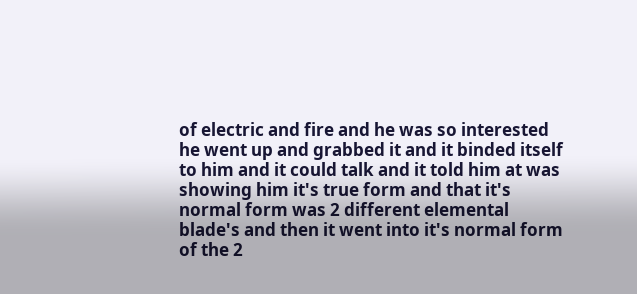of electric and fire and he was so interested he went up and grabbed it and it binded itself to him and it could talk and it told him at was showing him it's true form and that it's normal form was 2 different elemental blade's and then it went into it's normal form of the 2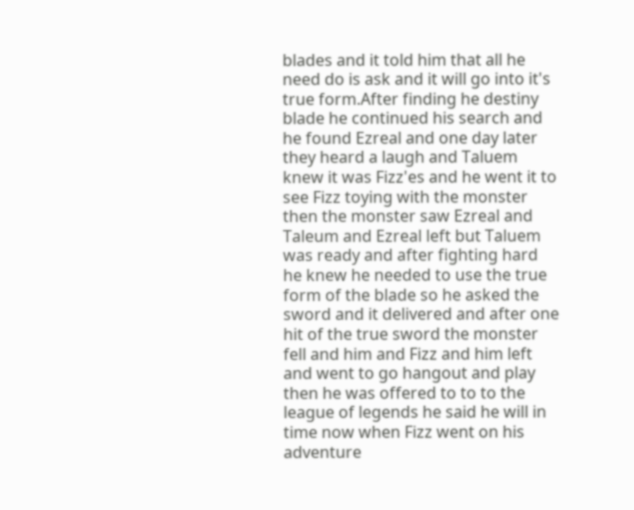blades and it told him that all he need do is ask and it will go into it's true form.After finding he destiny blade he continued his search and he found Ezreal and one day later they heard a laugh and Taluem knew it was Fizz'es and he went it to see Fizz toying with the monster then the monster saw Ezreal and Taleum and Ezreal left but Taluem was ready and after fighting hard he knew he needed to use the true form of the blade so he asked the sword and it delivered and after one hit of the true sword the monster fell and him and Fizz and him left and went to go hangout and play then he was offered to to to the league of legends he said he will in time now when Fizz went on his adventure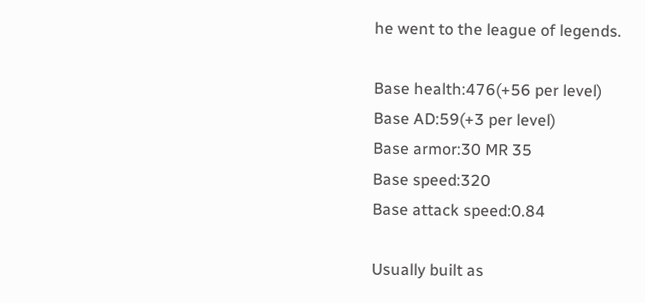he went to the league of legends.

Base health:476(+56 per level)
Base AD:59(+3 per level)
Base armor:30 MR 35
Base speed:320
Base attack speed:0.84

Usually built as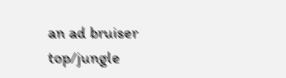an ad bruiser top/jungle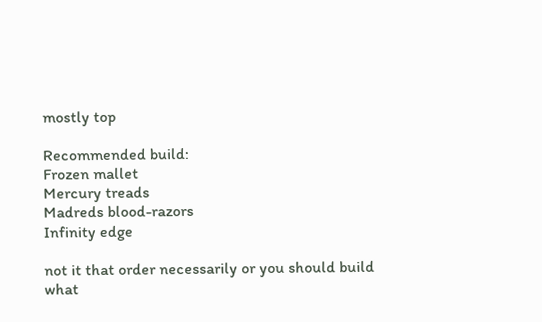mostly top

Recommended build:
Frozen mallet
Mercury treads
Madreds blood-razors
Infinity edge

not it that order necessarily or you should build what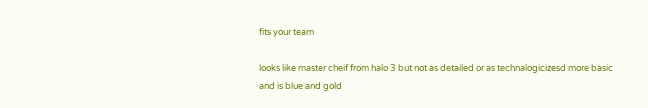fits your team

looks like master cheif from halo 3 but not as detailed or as technalogicizesd more basic and is blue and gold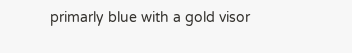primarly blue with a gold visor